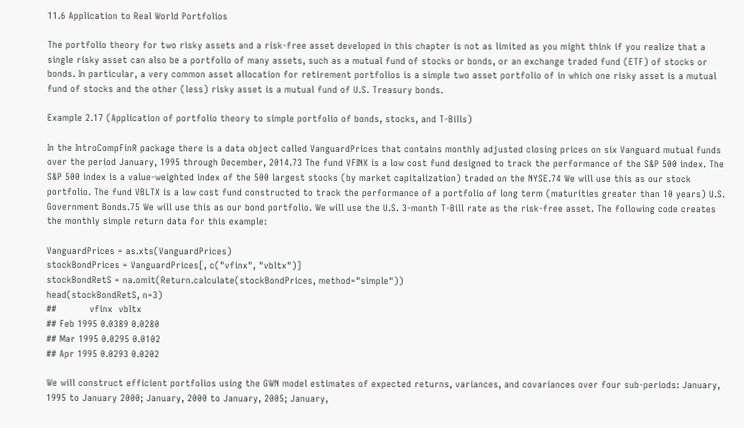11.6 Application to Real World Portfolios

The portfolio theory for two risky assets and a risk-free asset developed in this chapter is not as limited as you might think if you realize that a single risky asset can also be a portfolio of many assets, such as a mutual fund of stocks or bonds, or an exchange traded fund (ETF) of stocks or bonds. In particular, a very common asset allocation for retirement portfolios is a simple two asset portfolio of in which one risky asset is a mutual fund of stocks and the other (less) risky asset is a mutual fund of U.S. Treasury bonds.

Example 2.17 (Application of portfolio theory to simple portfolio of bonds, stocks, and T-Bills)

In the IntroCompFinR package there is a data object called VanguardPrices that contains monthly adjusted closing prices on six Vanguard mutual funds over the period January, 1995 through December, 2014.73 The fund VFINX is a low cost fund designed to track the performance of the S&P 500 index. The S&P 500 index is a value-weighted index of the 500 largest stocks (by market capitalization) traded on the NYSE.74 We will use this as our stock portfolio. The fund VBLTX is a low cost fund constructed to track the performance of a portfolio of long term (maturities greater than 10 years) U.S. Government Bonds.75 We will use this as our bond portfolio. We will use the U.S. 3-month T-Bill rate as the risk-free asset. The following code creates the monthly simple return data for this example:

VanguardPrices = as.xts(VanguardPrices)
stockBondPrices = VanguardPrices[, c("vfinx", "vbltx")]
stockBondRetS = na.omit(Return.calculate(stockBondPrices, method="simple"))
head(stockBondRetS, n=3)
##           vfinx  vbltx
## Feb 1995 0.0389 0.0280
## Mar 1995 0.0295 0.0102
## Apr 1995 0.0293 0.0202

We will construct efficient portfolios using the GWN model estimates of expected returns, variances, and covariances over four sub-periods: January, 1995 to January 2000; January, 2000 to January, 2005; January,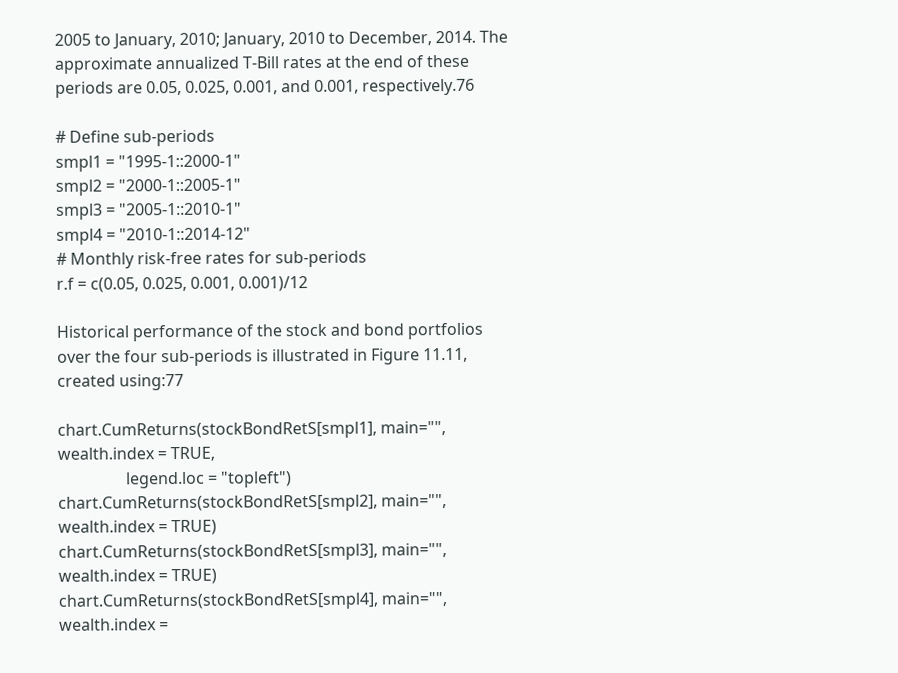2005 to January, 2010; January, 2010 to December, 2014. The approximate annualized T-Bill rates at the end of these periods are 0.05, 0.025, 0.001, and 0.001, respectively.76

# Define sub-periods
smpl1 = "1995-1::2000-1"
smpl2 = "2000-1::2005-1"
smpl3 = "2005-1::2010-1"
smpl4 = "2010-1::2014-12"
# Monthly risk-free rates for sub-periods
r.f = c(0.05, 0.025, 0.001, 0.001)/12

Historical performance of the stock and bond portfolios over the four sub-periods is illustrated in Figure 11.11, created using:77

chart.CumReturns(stockBondRetS[smpl1], main="", wealth.index = TRUE,
                 legend.loc = "topleft")
chart.CumReturns(stockBondRetS[smpl2], main="", wealth.index = TRUE)
chart.CumReturns(stockBondRetS[smpl3], main="", wealth.index = TRUE)
chart.CumReturns(stockBondRetS[smpl4], main="", wealth.index =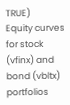TRUE)
Equity curves for stock (vfinx) and bond (vbltx) portfolios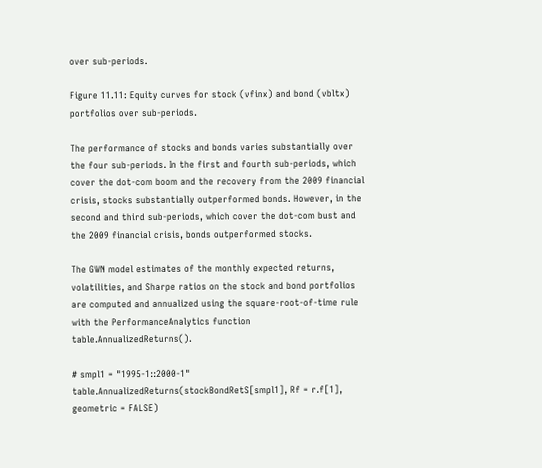over sub-periods.

Figure 11.11: Equity curves for stock (vfinx) and bond (vbltx) portfolios over sub-periods.

The performance of stocks and bonds varies substantially over the four sub-periods. In the first and fourth sub-periods, which cover the dot-com boom and the recovery from the 2009 financial crisis, stocks substantially outperformed bonds. However, in the second and third sub-periods, which cover the dot-com bust and the 2009 financial crisis, bonds outperformed stocks.

The GWN model estimates of the monthly expected returns, volatilities, and Sharpe ratios on the stock and bond portfolios are computed and annualized using the square-root-of-time rule with the PerformanceAnalytics function table.AnnualizedReturns().

# smpl1 = "1995-1::2000-1"
table.AnnualizedReturns(stockBondRetS[smpl1], Rf = r.f[1], geometric = FALSE)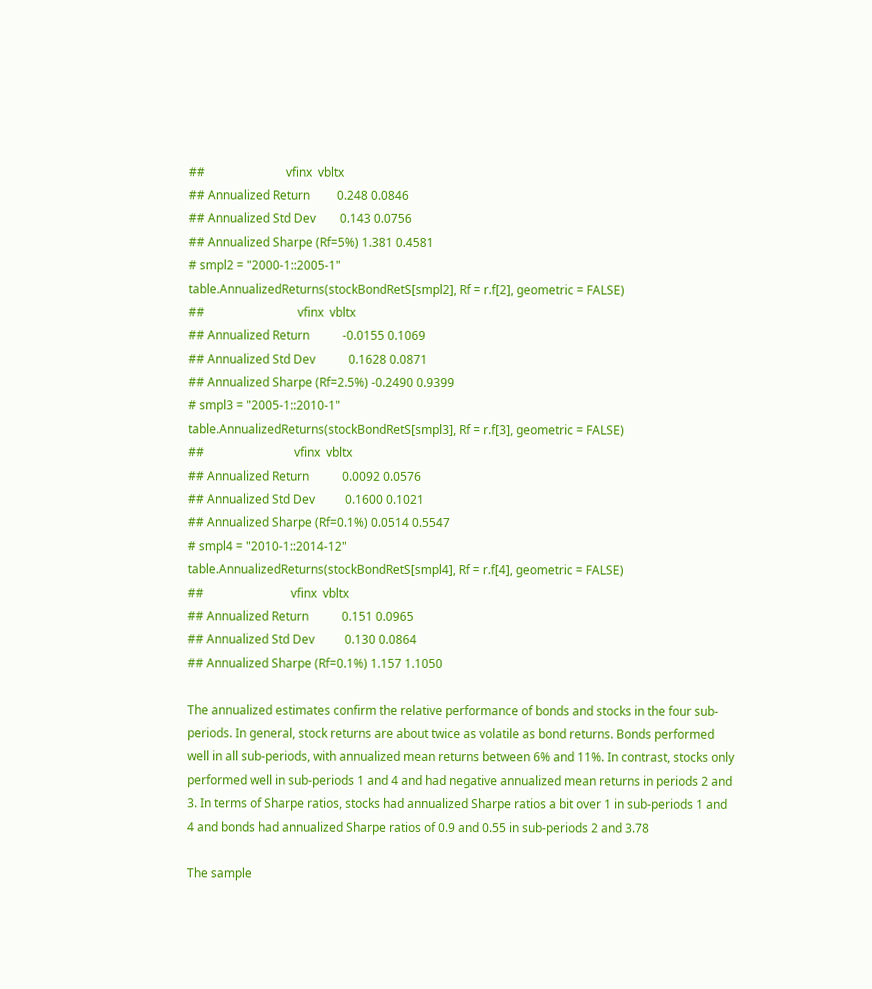##                           vfinx  vbltx
## Annualized Return         0.248 0.0846
## Annualized Std Dev        0.143 0.0756
## Annualized Sharpe (Rf=5%) 1.381 0.4581
# smpl2 = "2000-1::2005-1"
table.AnnualizedReturns(stockBondRetS[smpl2], Rf = r.f[2], geometric = FALSE)
##                               vfinx  vbltx
## Annualized Return           -0.0155 0.1069
## Annualized Std Dev           0.1628 0.0871
## Annualized Sharpe (Rf=2.5%) -0.2490 0.9399
# smpl3 = "2005-1::2010-1"
table.AnnualizedReturns(stockBondRetS[smpl3], Rf = r.f[3], geometric = FALSE)
##                              vfinx  vbltx
## Annualized Return           0.0092 0.0576
## Annualized Std Dev          0.1600 0.1021
## Annualized Sharpe (Rf=0.1%) 0.0514 0.5547
# smpl4 = "2010-1::2014-12"
table.AnnualizedReturns(stockBondRetS[smpl4], Rf = r.f[4], geometric = FALSE)
##                             vfinx  vbltx
## Annualized Return           0.151 0.0965
## Annualized Std Dev          0.130 0.0864
## Annualized Sharpe (Rf=0.1%) 1.157 1.1050

The annualized estimates confirm the relative performance of bonds and stocks in the four sub-periods. In general, stock returns are about twice as volatile as bond returns. Bonds performed well in all sub-periods, with annualized mean returns between 6% and 11%. In contrast, stocks only performed well in sub-periods 1 and 4 and had negative annualized mean returns in periods 2 and 3. In terms of Sharpe ratios, stocks had annualized Sharpe ratios a bit over 1 in sub-periods 1 and 4 and bonds had annualized Sharpe ratios of 0.9 and 0.55 in sub-periods 2 and 3.78

The sample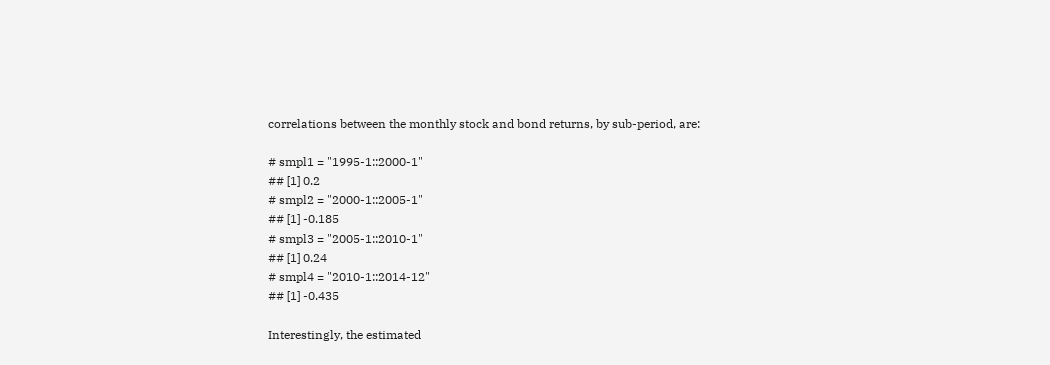correlations between the monthly stock and bond returns, by sub-period, are:

# smpl1 = "1995-1::2000-1"
## [1] 0.2
# smpl2 = "2000-1::2005-1"
## [1] -0.185
# smpl3 = "2005-1::2010-1"
## [1] 0.24
# smpl4 = "2010-1::2014-12"
## [1] -0.435

Interestingly, the estimated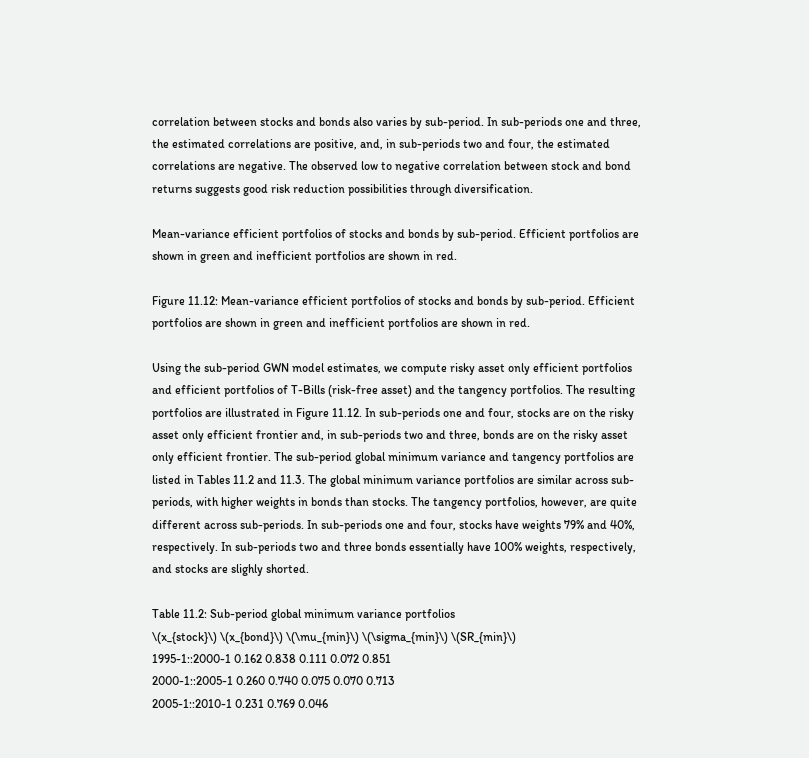correlation between stocks and bonds also varies by sub-period. In sub-periods one and three, the estimated correlations are positive, and, in sub-periods two and four, the estimated correlations are negative. The observed low to negative correlation between stock and bond returns suggests good risk reduction possibilities through diversification.

Mean-variance efficient portfolios of stocks and bonds by sub-period. Efficient portfolios are shown in green and inefficient portfolios are shown in red.

Figure 11.12: Mean-variance efficient portfolios of stocks and bonds by sub-period. Efficient portfolios are shown in green and inefficient portfolios are shown in red.

Using the sub-period GWN model estimates, we compute risky asset only efficient portfolios and efficient portfolios of T-Bills (risk-free asset) and the tangency portfolios. The resulting portfolios are illustrated in Figure 11.12. In sub-periods one and four, stocks are on the risky asset only efficient frontier and, in sub-periods two and three, bonds are on the risky asset only efficient frontier. The sub-period global minimum variance and tangency portfolios are listed in Tables 11.2 and 11.3. The global minimum variance portfolios are similar across sub-periods, with higher weights in bonds than stocks. The tangency portfolios, however, are quite different across sub-periods. In sub-periods one and four, stocks have weights 79% and 40%, respectively. In sub-periods two and three bonds essentially have 100% weights, respectively, and stocks are slighly shorted.

Table 11.2: Sub-period global minimum variance portfolios
\(x_{stock}\) \(x_{bond}\) \(\mu_{min}\) \(\sigma_{min}\) \(SR_{min}\)
1995-1::2000-1 0.162 0.838 0.111 0.072 0.851
2000-1::2005-1 0.260 0.740 0.075 0.070 0.713
2005-1::2010-1 0.231 0.769 0.046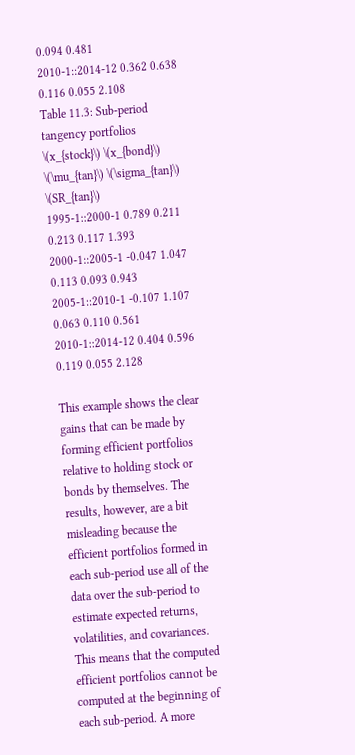0.094 0.481
2010-1::2014-12 0.362 0.638 0.116 0.055 2.108
Table 11.3: Sub-period tangency portfolios
\(x_{stock}\) \(x_{bond}\) \(\mu_{tan}\) \(\sigma_{tan}\) \(SR_{tan}\)
1995-1::2000-1 0.789 0.211 0.213 0.117 1.393
2000-1::2005-1 -0.047 1.047 0.113 0.093 0.943
2005-1::2010-1 -0.107 1.107 0.063 0.110 0.561
2010-1::2014-12 0.404 0.596 0.119 0.055 2.128

This example shows the clear gains that can be made by forming efficient portfolios relative to holding stock or bonds by themselves. The results, however, are a bit misleading because the efficient portfolios formed in each sub-period use all of the data over the sub-period to estimate expected returns, volatilities, and covariances. This means that the computed efficient portfolios cannot be computed at the beginning of each sub-period. A more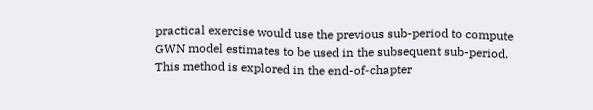practical exercise would use the previous sub-period to compute GWN model estimates to be used in the subsequent sub-period. This method is explored in the end-of-chapter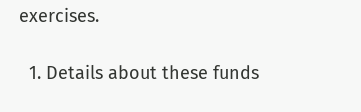exercises.

  1. Details about these funds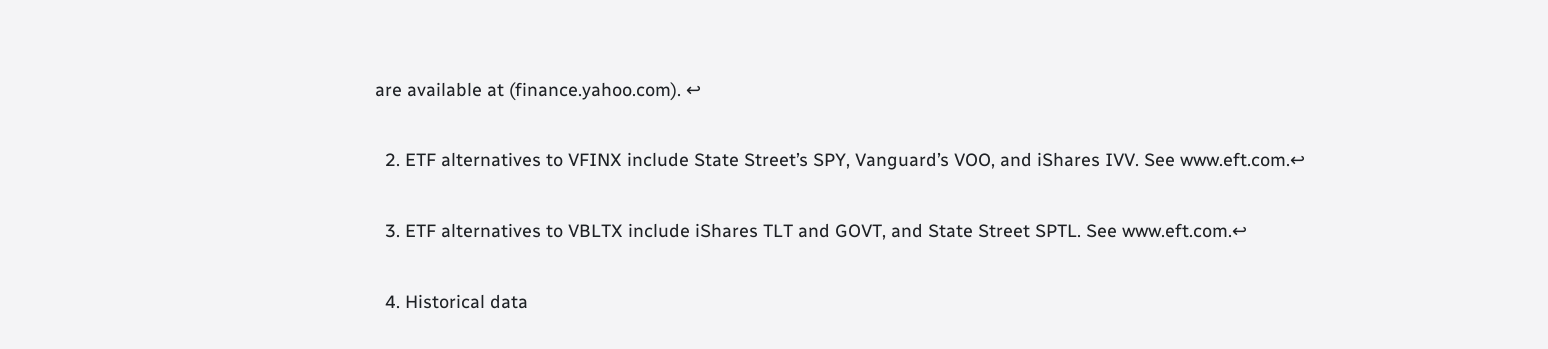are available at (finance.yahoo.com). ↩

  2. ETF alternatives to VFINX include State Street’s SPY, Vanguard’s VOO, and iShares IVV. See www.eft.com.↩

  3. ETF alternatives to VBLTX include iShares TLT and GOVT, and State Street SPTL. See www.eft.com.↩

  4. Historical data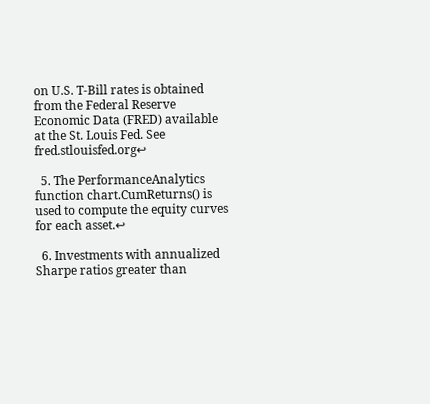on U.S. T-Bill rates is obtained from the Federal Reserve Economic Data (FRED) available at the St. Louis Fed. See fred.stlouisfed.org↩

  5. The PerformanceAnalytics function chart.CumReturns() is used to compute the equity curves for each asset.↩

  6. Investments with annualized Sharpe ratios greater than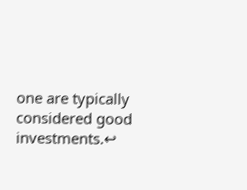one are typically considered good investments.↩